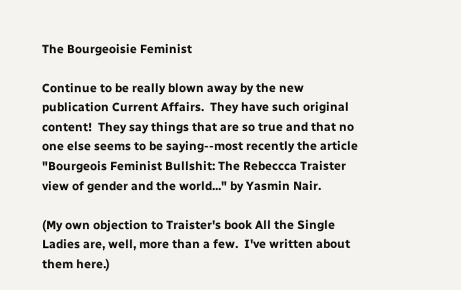The Bourgeoisie Feminist

Continue to be really blown away by the new publication Current Affairs.  They have such original content!  They say things that are so true and that no one else seems to be saying--most recently the article "Bourgeois Feminist Bullshit: The Rebeccca Traister view of gender and the world..." by Yasmin Nair.

(My own objection to Traister's book All the Single Ladies are, well, more than a few.  I've written about them here.)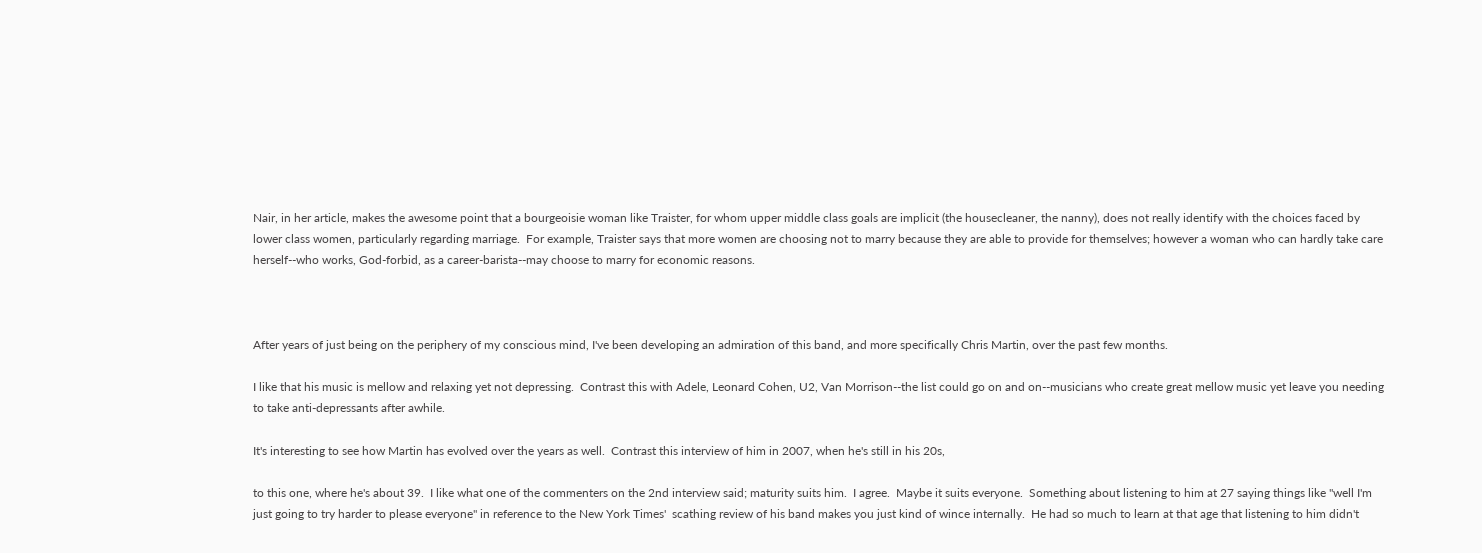Nair, in her article, makes the awesome point that a bourgeoisie woman like Traister, for whom upper middle class goals are implicit (the housecleaner, the nanny), does not really identify with the choices faced by lower class women, particularly regarding marriage.  For example, Traister says that more women are choosing not to marry because they are able to provide for themselves; however a woman who can hardly take care herself--who works, God-forbid, as a career-barista--may choose to marry for economic reasons.



After years of just being on the periphery of my conscious mind, I've been developing an admiration of this band, and more specifically Chris Martin, over the past few months.

I like that his music is mellow and relaxing yet not depressing.  Contrast this with Adele, Leonard Cohen, U2, Van Morrison--the list could go on and on--musicians who create great mellow music yet leave you needing to take anti-depressants after awhile.

It's interesting to see how Martin has evolved over the years as well.  Contrast this interview of him in 2007, when he's still in his 20s,

to this one, where he's about 39.  I like what one of the commenters on the 2nd interview said; maturity suits him.  I agree.  Maybe it suits everyone.  Something about listening to him at 27 saying things like "well I'm just going to try harder to please everyone" in reference to the New York Times'  scathing review of his band makes you just kind of wince internally.  He had so much to learn at that age that listening to him didn't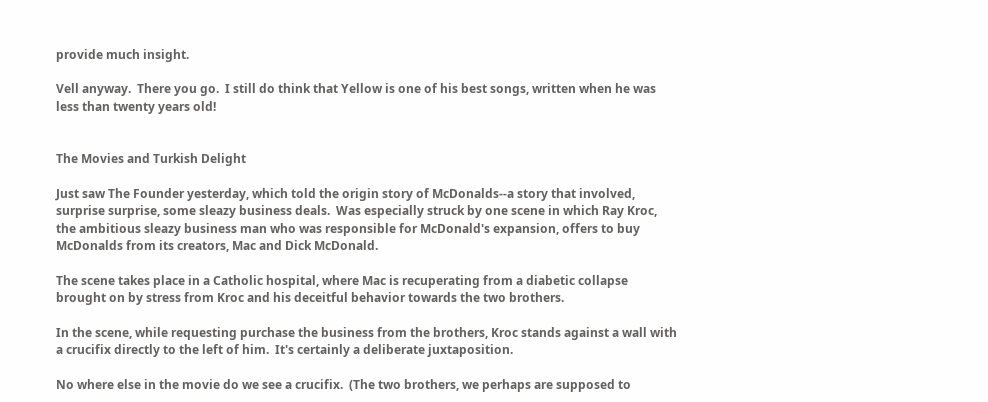provide much insight.

Vell anyway.  There you go.  I still do think that Yellow is one of his best songs, written when he was less than twenty years old!


The Movies and Turkish Delight

Just saw The Founder yesterday, which told the origin story of McDonalds--a story that involved, surprise surprise, some sleazy business deals.  Was especially struck by one scene in which Ray Kroc, the ambitious sleazy business man who was responsible for McDonald's expansion, offers to buy McDonalds from its creators, Mac and Dick McDonald.

The scene takes place in a Catholic hospital, where Mac is recuperating from a diabetic collapse brought on by stress from Kroc and his deceitful behavior towards the two brothers.

In the scene, while requesting purchase the business from the brothers, Kroc stands against a wall with a crucifix directly to the left of him.  It's certainly a deliberate juxtaposition.

No where else in the movie do we see a crucifix.  (The two brothers, we perhaps are supposed to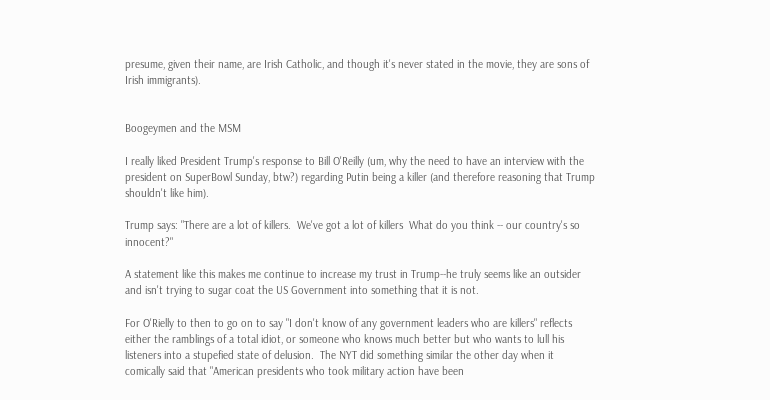presume, given their name, are Irish Catholic, and though it's never stated in the movie, they are sons of Irish immigrants).


Boogeymen and the MSM

I really liked President Trump's response to Bill O'Reilly (um, why the need to have an interview with the president on SuperBowl Sunday, btw?) regarding Putin being a killer (and therefore reasoning that Trump shouldn't like him).

Trump says: "There are a lot of killers.  We've got a lot of killers  What do you think -- our country's so innocent?"

A statement like this makes me continue to increase my trust in Trump--he truly seems like an outsider and isn't trying to sugar coat the US Government into something that it is not.

For O'Rielly to then to go on to say "I don't know of any government leaders who are killers" reflects either the ramblings of a total idiot, or someone who knows much better but who wants to lull his listeners into a stupefied state of delusion.  The NYT did something similar the other day when it comically said that "American presidents who took military action have been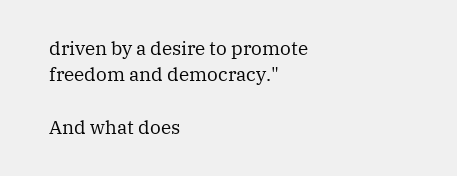driven by a desire to promote freedom and democracy."

And what does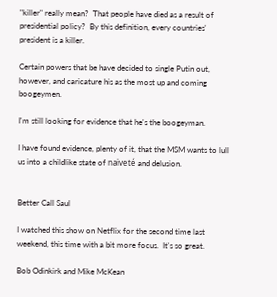"killer" really mean?  That people have died as a result of presidential policy?  By this definition, every countries' president is a killer.

Certain powers that be have decided to single Putin out, however, and caricature his as the most up and coming boogeymen.

I'm still looking for evidence that he's the boogeyman.

I have found evidence, plenty of it, that the MSM wants to lull us into a childlike state of naïveté and delusion.


Better Call Saul

I watched this show on Netflix for the second time last weekend, this time with a bit more focus.  It's so great.

Bob Odinkirk and Mike McKean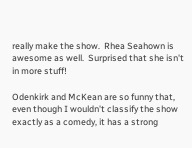really make the show.  Rhea Seahown is awesome as well.  Surprised that she isn't in more stuff!

Odenkirk and McKean are so funny that, even though I wouldn't classify the show exactly as a comedy, it has a strong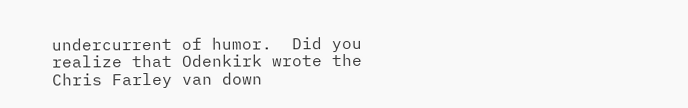undercurrent of humor.  Did you realize that Odenkirk wrote the Chris Farley van down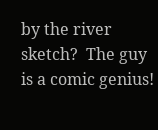by the river sketch?  The guy is a comic genius!